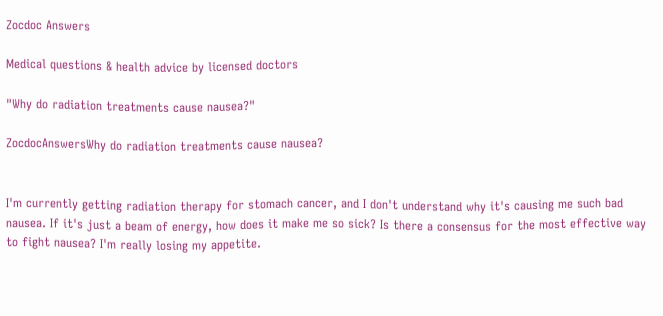Zocdoc Answers

Medical questions & health advice by licensed doctors

"Why do radiation treatments cause nausea?"

ZocdocAnswersWhy do radiation treatments cause nausea?


I'm currently getting radiation therapy for stomach cancer, and I don't understand why it's causing me such bad nausea. If it's just a beam of energy, how does it make me so sick? Is there a consensus for the most effective way to fight nausea? I'm really losing my appetite.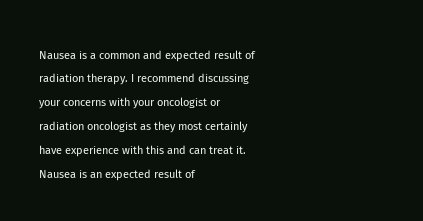Nausea is a common and expected result of radiation therapy. I recommend discussing your concerns with your oncologist or radiation oncologist as they most certainly have experience with this and can treat it. Nausea is an expected result of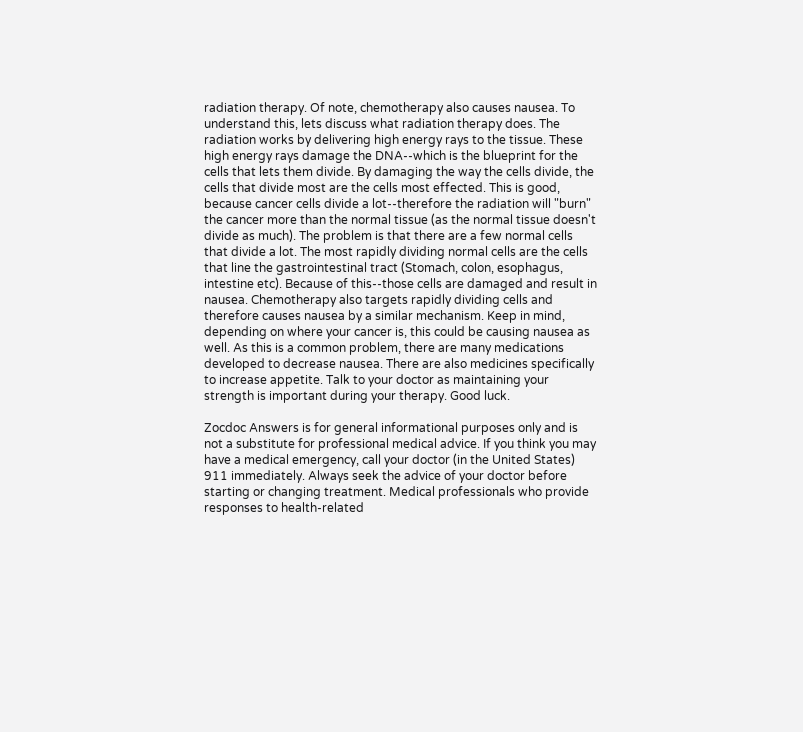radiation therapy. Of note, chemotherapy also causes nausea. To understand this, lets discuss what radiation therapy does. The radiation works by delivering high energy rays to the tissue. These high energy rays damage the DNA--which is the blueprint for the cells that lets them divide. By damaging the way the cells divide, the cells that divide most are the cells most effected. This is good, because cancer cells divide a lot--therefore the radiation will "burn" the cancer more than the normal tissue (as the normal tissue doesn't divide as much). The problem is that there are a few normal cells that divide a lot. The most rapidly dividing normal cells are the cells that line the gastrointestinal tract (Stomach, colon, esophagus, intestine etc). Because of this--those cells are damaged and result in nausea. Chemotherapy also targets rapidly dividing cells and therefore causes nausea by a similar mechanism. Keep in mind, depending on where your cancer is, this could be causing nausea as well. As this is a common problem, there are many medications developed to decrease nausea. There are also medicines specifically to increase appetite. Talk to your doctor as maintaining your strength is important during your therapy. Good luck.

Zocdoc Answers is for general informational purposes only and is not a substitute for professional medical advice. If you think you may have a medical emergency, call your doctor (in the United States) 911 immediately. Always seek the advice of your doctor before starting or changing treatment. Medical professionals who provide responses to health-related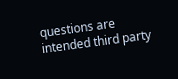questions are intended third party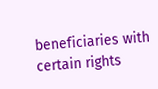beneficiaries with certain rights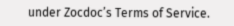under Zocdoc’s Terms of Service.